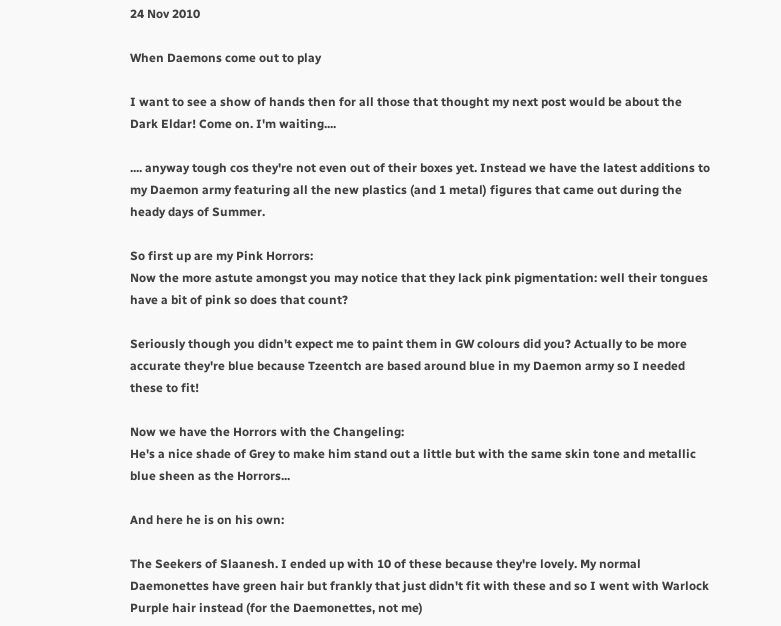24 Nov 2010

When Daemons come out to play

I want to see a show of hands then for all those that thought my next post would be about the Dark Eldar! Come on. I'm waiting....

.... anyway tough cos they're not even out of their boxes yet. Instead we have the latest additions to my Daemon army featuring all the new plastics (and 1 metal) figures that came out during the heady days of Summer.

So first up are my Pink Horrors:
Now the more astute amongst you may notice that they lack pink pigmentation: well their tongues have a bit of pink so does that count?

Seriously though you didn't expect me to paint them in GW colours did you? Actually to be more accurate they're blue because Tzeentch are based around blue in my Daemon army so I needed these to fit!

Now we have the Horrors with the Changeling:
He's a nice shade of Grey to make him stand out a little but with the same skin tone and metallic blue sheen as the Horrors...

And here he is on his own:

The Seekers of Slaanesh. I ended up with 10 of these because they're lovely. My normal Daemonettes have green hair but frankly that just didn't fit with these and so I went with Warlock Purple hair instead (for the Daemonettes, not me)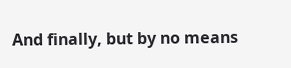And finally, but by no means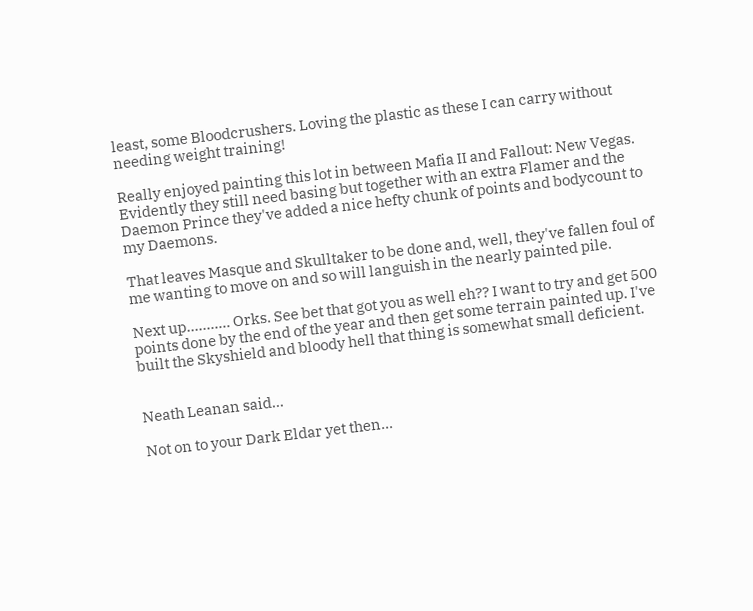least, some Bloodcrushers. Loving the plastic as these I can carry without needing weight training!

Really enjoyed painting this lot in between Mafia II and Fallout: New Vegas. Evidently they still need basing but together with an extra Flamer and the Daemon Prince they've added a nice hefty chunk of points and bodycount to my Daemons.

That leaves Masque and Skulltaker to be done and, well, they've fallen foul of me wanting to move on and so will languish in the nearly painted pile.

Next up........... Orks. See bet that got you as well eh?? I want to try and get 500 points done by the end of the year and then get some terrain painted up. I've built the Skyshield and bloody hell that thing is somewhat small deficient.


Neath Leanan said...

Not on to your Dark Eldar yet then...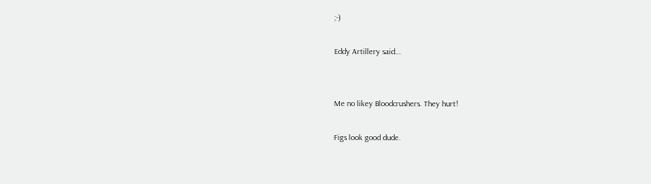;-)

Eddy Artillery said...


Me no likey Bloodcrushers. They hurt!

Figs look good dude.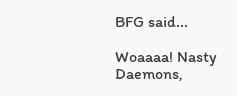BFG said...

Woaaaa! Nasty Daemons,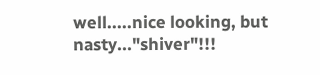well.....nice looking, but nasty..."shiver"!!!